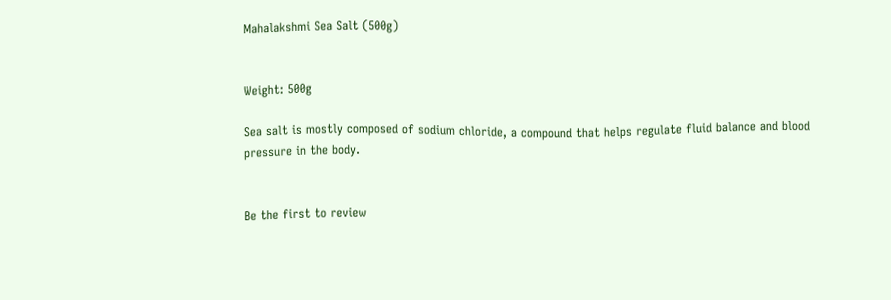Mahalakshmi Sea Salt (500g)


Weight: 500g

Sea salt is mostly composed of sodium chloride, a compound that helps regulate fluid balance and blood pressure in the body.


Be the first to review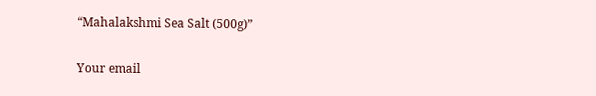“Mahalakshmi Sea Salt (500g)”

Your email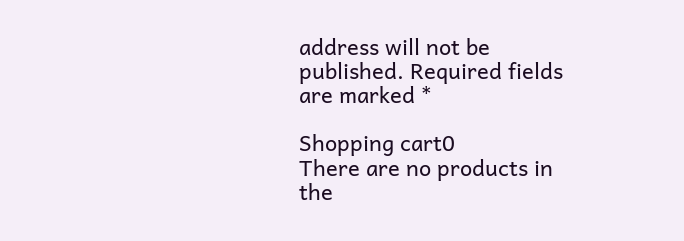address will not be published. Required fields are marked *

Shopping cart0
There are no products in the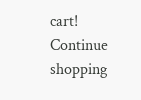cart!
Continue shopping